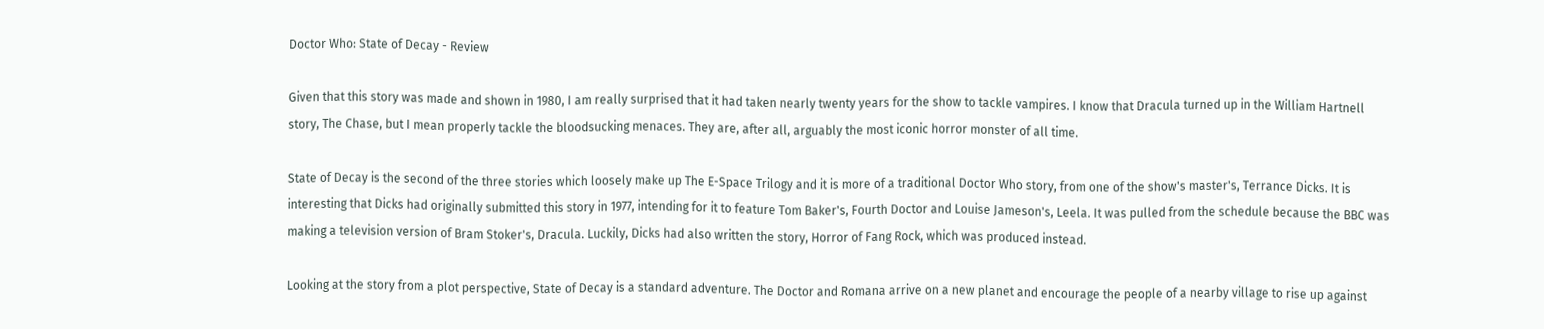Doctor Who: State of Decay - Review

Given that this story was made and shown in 1980, I am really surprised that it had taken nearly twenty years for the show to tackle vampires. I know that Dracula turned up in the William Hartnell story, The Chase, but I mean properly tackle the bloodsucking menaces. They are, after all, arguably the most iconic horror monster of all time.

State of Decay is the second of the three stories which loosely make up The E-Space Trilogy and it is more of a traditional Doctor Who story, from one of the show's master's, Terrance Dicks. It is interesting that Dicks had originally submitted this story in 1977, intending for it to feature Tom Baker's, Fourth Doctor and Louise Jameson's, Leela. It was pulled from the schedule because the BBC was making a television version of Bram Stoker's, Dracula. Luckily, Dicks had also written the story, Horror of Fang Rock, which was produced instead.

Looking at the story from a plot perspective, State of Decay is a standard adventure. The Doctor and Romana arrive on a new planet and encourage the people of a nearby village to rise up against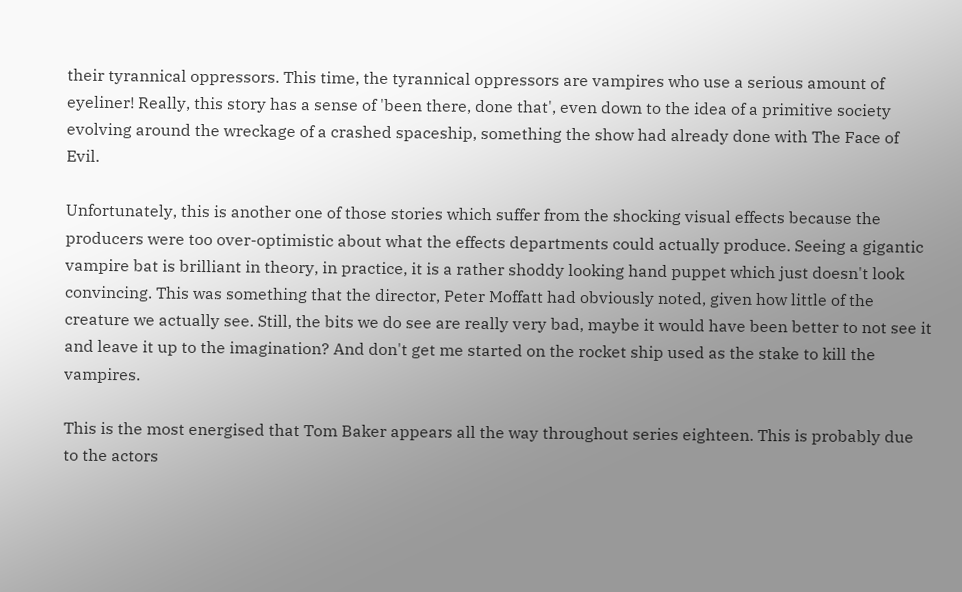their tyrannical oppressors. This time, the tyrannical oppressors are vampires who use a serious amount of eyeliner! Really, this story has a sense of 'been there, done that', even down to the idea of a primitive society evolving around the wreckage of a crashed spaceship, something the show had already done with The Face of Evil.

Unfortunately, this is another one of those stories which suffer from the shocking visual effects because the producers were too over-optimistic about what the effects departments could actually produce. Seeing a gigantic vampire bat is brilliant in theory, in practice, it is a rather shoddy looking hand puppet which just doesn't look convincing. This was something that the director, Peter Moffatt had obviously noted, given how little of the creature we actually see. Still, the bits we do see are really very bad, maybe it would have been better to not see it and leave it up to the imagination? And don't get me started on the rocket ship used as the stake to kill the vampires.

This is the most energised that Tom Baker appears all the way throughout series eighteen. This is probably due to the actors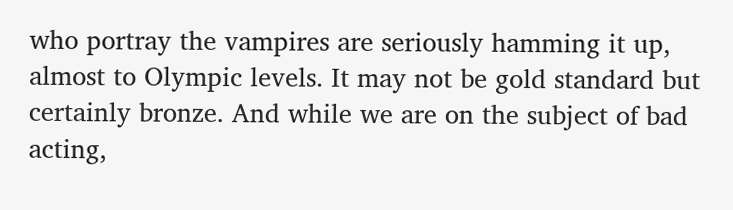who portray the vampires are seriously hamming it up, almost to Olympic levels. It may not be gold standard but certainly bronze. And while we are on the subject of bad acting,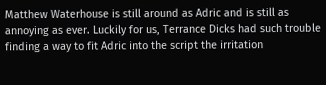Matthew Waterhouse is still around as Adric and is still as annoying as ever. Luckily for us, Terrance Dicks had such trouble finding a way to fit Adric into the script the irritation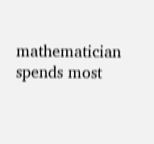mathematician spends most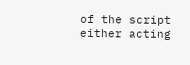of the script either acting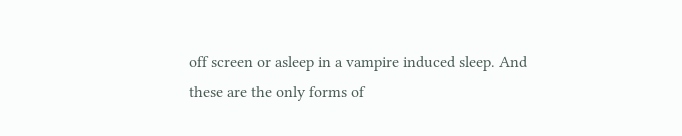off screen or asleep in a vampire induced sleep. And these are the only forms of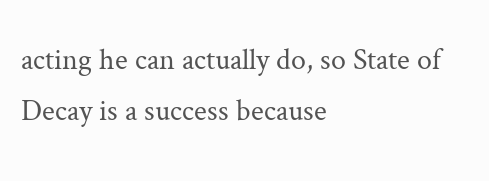acting he can actually do, so State of Decay is a success because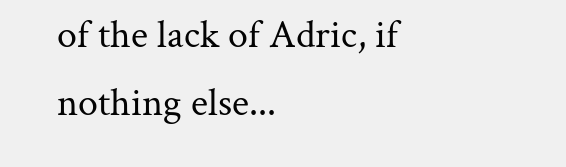of the lack of Adric, if nothing else...